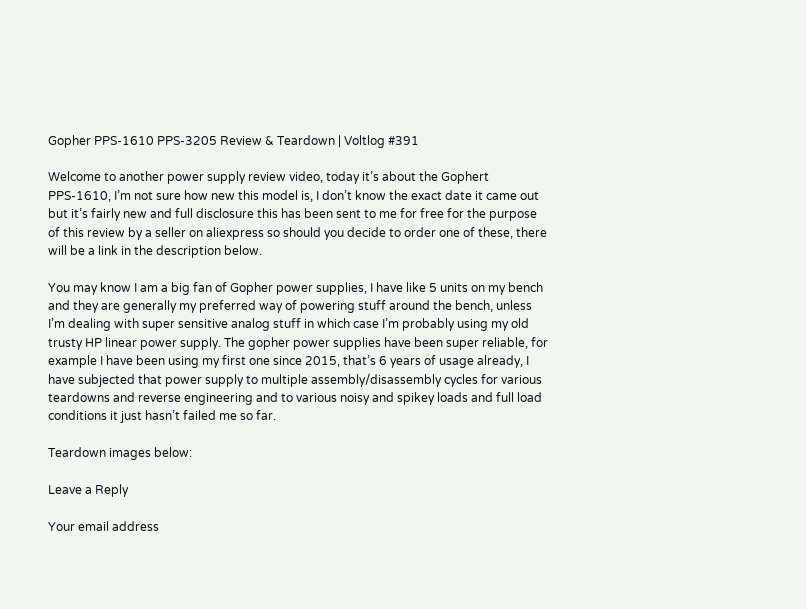Gopher PPS-1610 PPS-3205 Review & Teardown | Voltlog #391

Welcome to another power supply review video, today it’s about the Gophert PPS-1610, I’m not sure how new this model is, I don’t know the exact date it came out but it’s fairly new and full disclosure this has been sent to me for free for the purpose of this review by a seller on aliexpress so should you decide to order one of these, there will be a link in the description below.

You may know I am a big fan of Gopher power supplies, I have like 5 units on my bench and they are generally my preferred way of powering stuff around the bench, unless I’m dealing with super sensitive analog stuff in which case I’m probably using my old trusty HP linear power supply. The gopher power supplies have been super reliable, for example I have been using my first one since 2015, that’s 6 years of usage already, I have subjected that power supply to multiple assembly/disassembly cycles for various teardowns and reverse engineering and to various noisy and spikey loads and full load conditions it just hasn’t failed me so far.

Teardown images below:

Leave a Reply

Your email address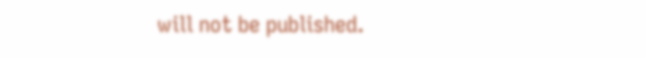will not be published.